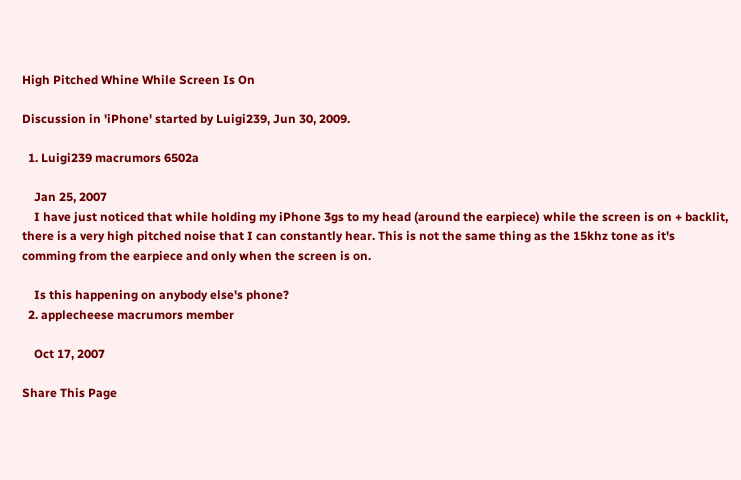High Pitched Whine While Screen Is On

Discussion in 'iPhone' started by Luigi239, Jun 30, 2009.

  1. Luigi239 macrumors 6502a

    Jan 25, 2007
    I have just noticed that while holding my iPhone 3gs to my head (around the earpiece) while the screen is on + backlit, there is a very high pitched noise that I can constantly hear. This is not the same thing as the 15khz tone as it's comming from the earpiece and only when the screen is on.

    Is this happening on anybody else's phone?
  2. applecheese macrumors member

    Oct 17, 2007

Share This Page